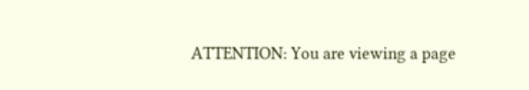ATTENTION: You are viewing a page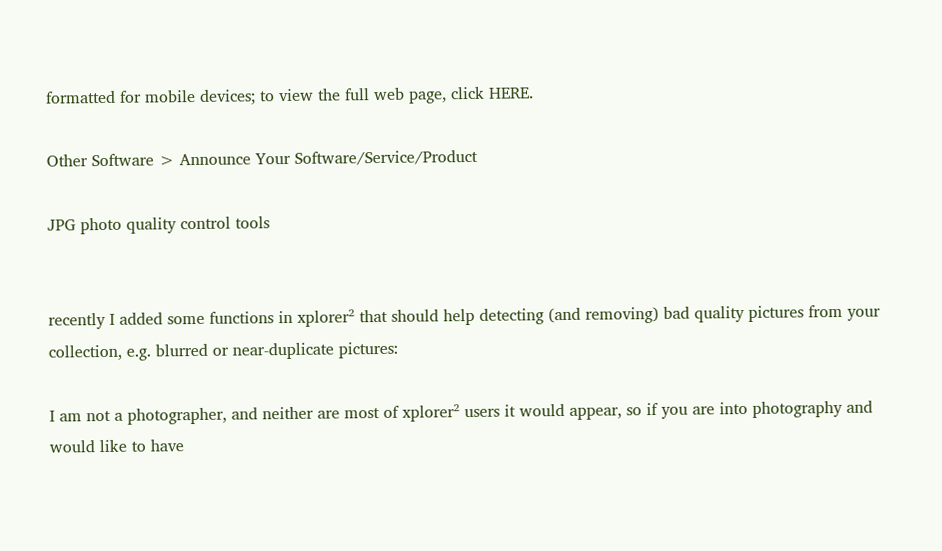formatted for mobile devices; to view the full web page, click HERE.

Other Software > Announce Your Software/Service/Product

JPG photo quality control tools


recently I added some functions in xplorer² that should help detecting (and removing) bad quality pictures from your collection, e.g. blurred or near-duplicate pictures:

I am not a photographer, and neither are most of xplorer² users it would appear, so if you are into photography and would like to have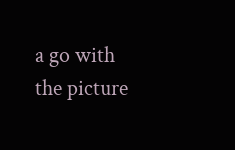a go with the picture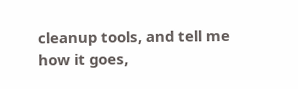cleanup tools, and tell me how it goes,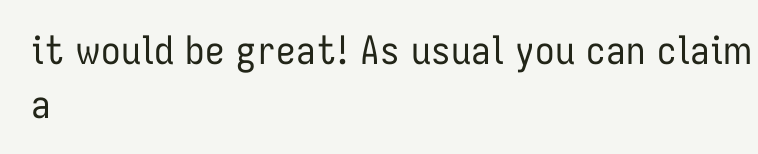it would be great! As usual you can claim a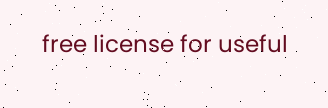free license for useful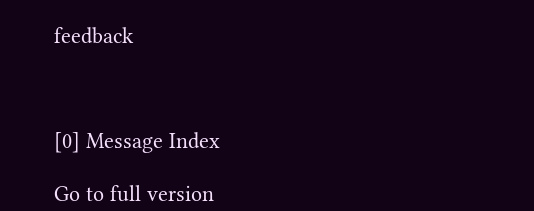feedback



[0] Message Index

Go to full version